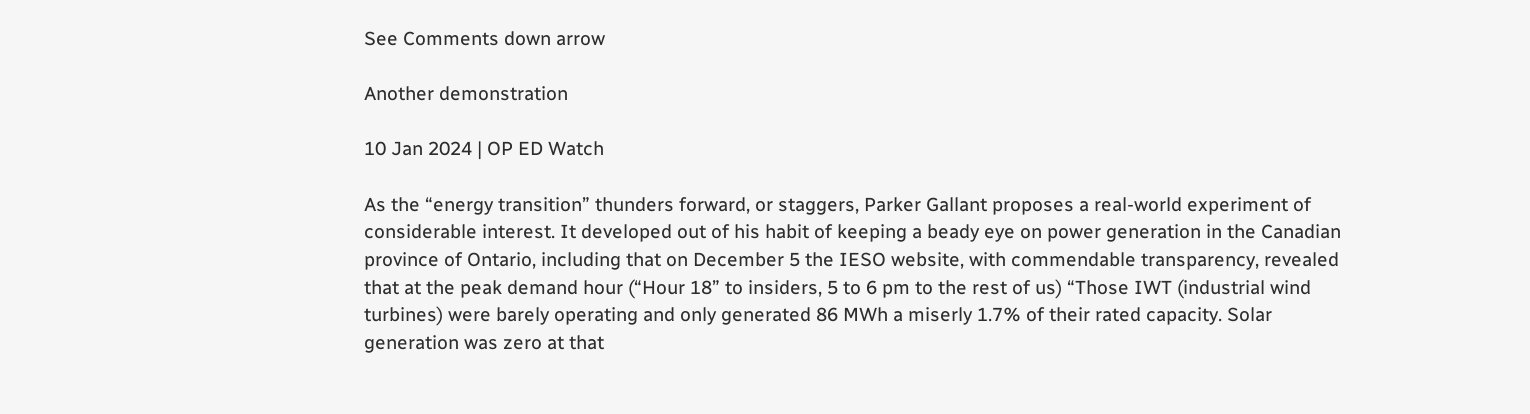See Comments down arrow

Another demonstration

10 Jan 2024 | OP ED Watch

As the “energy transition” thunders forward, or staggers, Parker Gallant proposes a real-world experiment of considerable interest. It developed out of his habit of keeping a beady eye on power generation in the Canadian province of Ontario, including that on December 5 the IESO website, with commendable transparency, revealed that at the peak demand hour (“Hour 18” to insiders, 5 to 6 pm to the rest of us) “Those IWT (industrial wind turbines) were barely operating and only generated 86 MWh a miserly 1.7% of their rated capacity. Solar generation was zero at that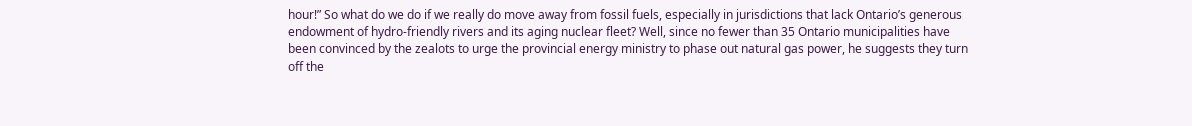hour!” So what do we do if we really do move away from fossil fuels, especially in jurisdictions that lack Ontario’s generous endowment of hydro-friendly rivers and its aging nuclear fleet? Well, since no fewer than 35 Ontario municipalities have been convinced by the zealots to urge the provincial energy ministry to phase out natural gas power, he suggests they turn off the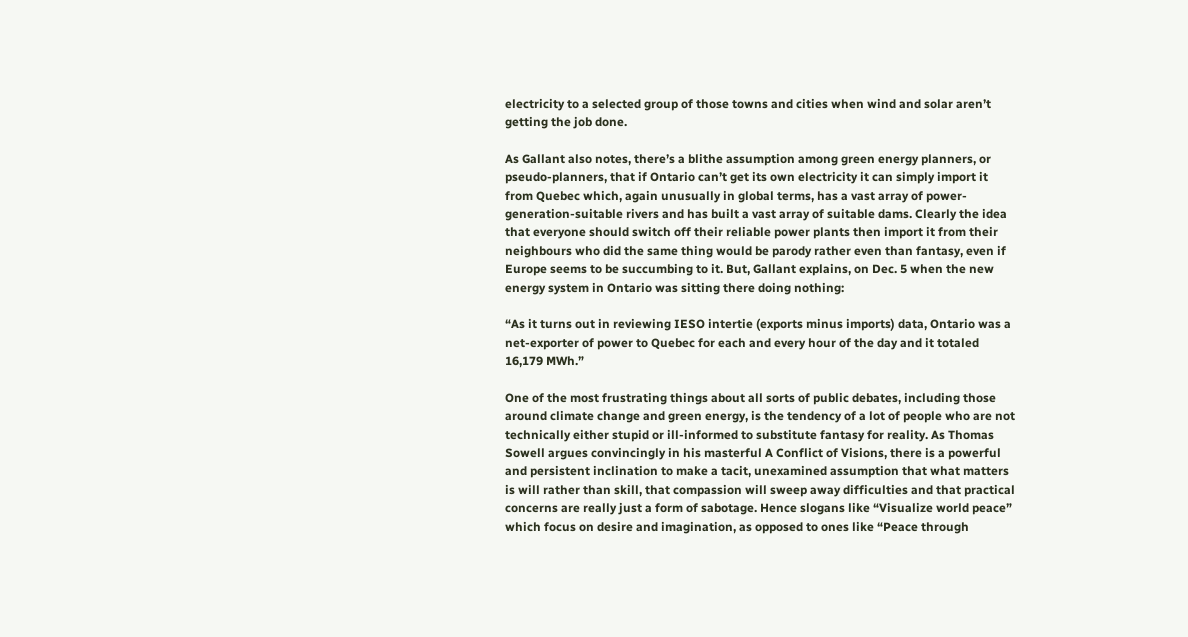electricity to a selected group of those towns and cities when wind and solar aren’t getting the job done.

As Gallant also notes, there’s a blithe assumption among green energy planners, or pseudo-planners, that if Ontario can’t get its own electricity it can simply import it from Quebec which, again unusually in global terms, has a vast array of power-generation-suitable rivers and has built a vast array of suitable dams. Clearly the idea that everyone should switch off their reliable power plants then import it from their neighbours who did the same thing would be parody rather even than fantasy, even if Europe seems to be succumbing to it. But, Gallant explains, on Dec. 5 when the new energy system in Ontario was sitting there doing nothing:

“As it turns out in reviewing IESO intertie (exports minus imports) data, Ontario was a net-exporter of power to Quebec for each and every hour of the day and it totaled 16,179 MWh.”

One of the most frustrating things about all sorts of public debates, including those around climate change and green energy, is the tendency of a lot of people who are not technically either stupid or ill-informed to substitute fantasy for reality. As Thomas Sowell argues convincingly in his masterful A Conflict of Visions, there is a powerful and persistent inclination to make a tacit, unexamined assumption that what matters is will rather than skill, that compassion will sweep away difficulties and that practical concerns are really just a form of sabotage. Hence slogans like “Visualize world peace” which focus on desire and imagination, as opposed to ones like “Peace through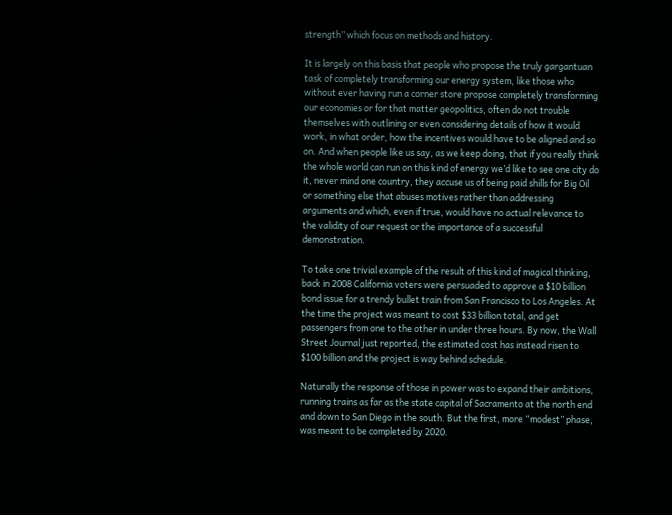strength” which focus on methods and history.

It is largely on this basis that people who propose the truly gargantuan task of completely transforming our energy system, like those who without ever having run a corner store propose completely transforming our economies or for that matter geopolitics, often do not trouble themselves with outlining or even considering details of how it would work, in what order, how the incentives would have to be aligned and so on. And when people like us say, as we keep doing, that if you really think the whole world can run on this kind of energy we’d like to see one city do it, never mind one country, they accuse us of being paid shills for Big Oil or something else that abuses motives rather than addressing arguments and which, even if true, would have no actual relevance to the validity of our request or the importance of a successful demonstration.

To take one trivial example of the result of this kind of magical thinking, back in 2008 California voters were persuaded to approve a $10 billion bond issue for a trendy bullet train from San Francisco to Los Angeles. At the time the project was meant to cost $33 billion total, and get passengers from one to the other in under three hours. By now, the Wall Street Journal just reported, the estimated cost has instead risen to $100 billion and the project is way behind schedule.

Naturally the response of those in power was to expand their ambitions, running trains as far as the state capital of Sacramento at the north end and down to San Diego in the south. But the first, more “modest” phase, was meant to be completed by 2020.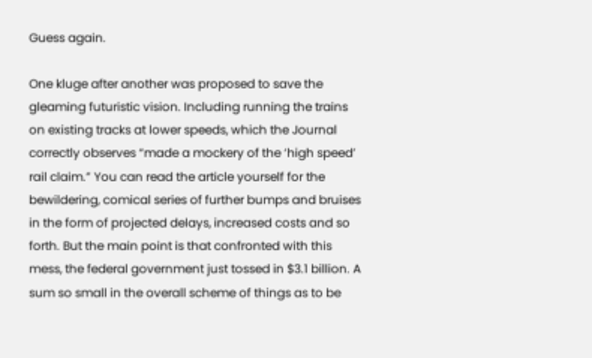Guess again.

One kluge after another was proposed to save the gleaming futuristic vision. Including running the trains on existing tracks at lower speeds, which the Journal correctly observes “made a mockery of the ‘high speed’ rail claim.” You can read the article yourself for the bewildering, comical series of further bumps and bruises in the form of projected delays, increased costs and so forth. But the main point is that confronted with this mess, the federal government just tossed in $3.1 billion. A sum so small in the overall scheme of things as to be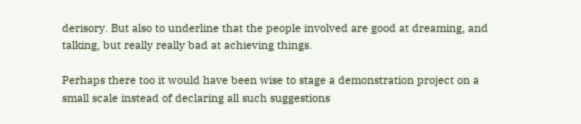derisory. But also to underline that the people involved are good at dreaming, and talking, but really really bad at achieving things.

Perhaps there too it would have been wise to stage a demonstration project on a small scale instead of declaring all such suggestions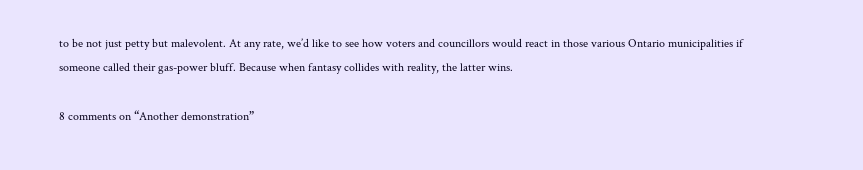to be not just petty but malevolent. At any rate, we’d like to see how voters and councillors would react in those various Ontario municipalities if someone called their gas-power bluff. Because when fantasy collides with reality, the latter wins.

8 comments on “Another demonstration”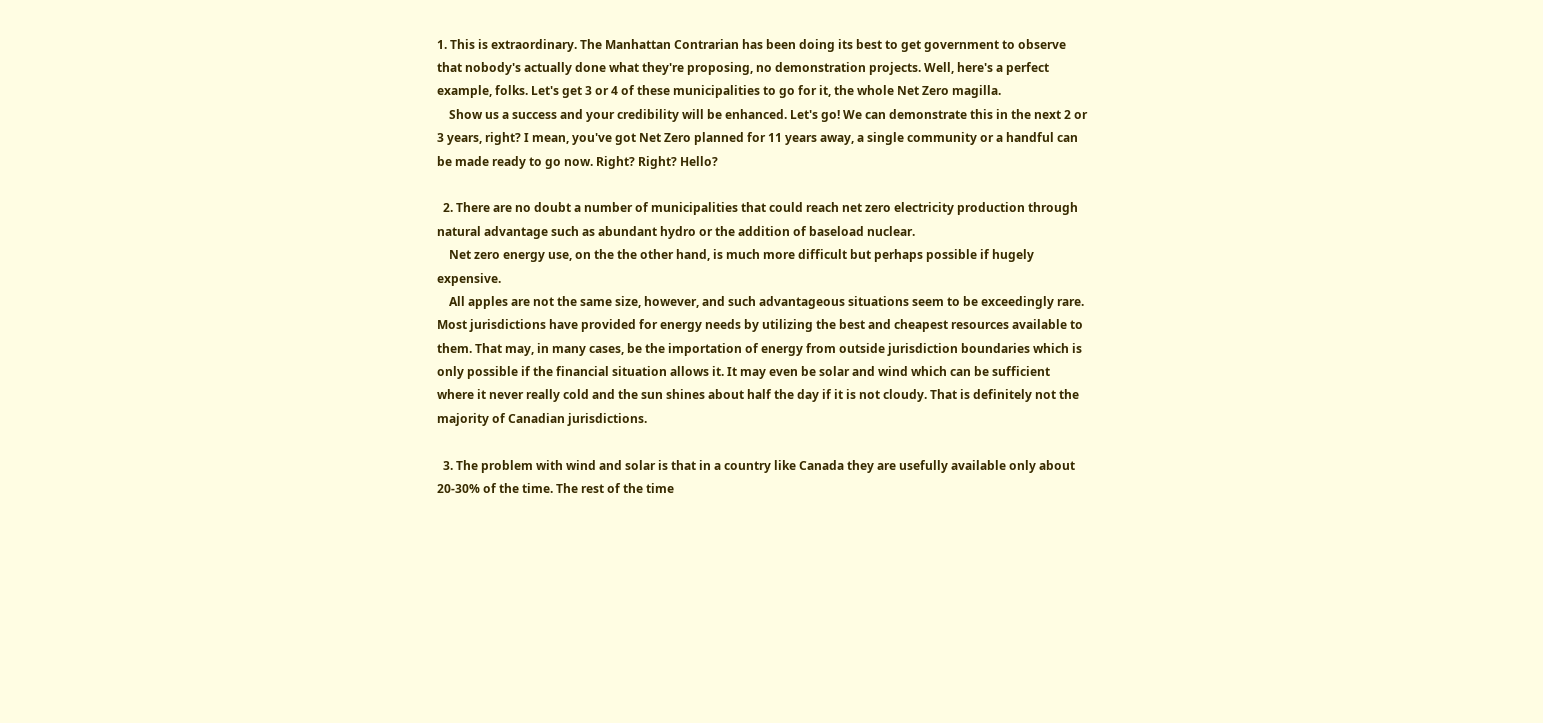1. This is extraordinary. The Manhattan Contrarian has been doing its best to get government to observe that nobody's actually done what they're proposing, no demonstration projects. Well, here's a perfect example, folks. Let's get 3 or 4 of these municipalities to go for it, the whole Net Zero magilla.
    Show us a success and your credibility will be enhanced. Let's go! We can demonstrate this in the next 2 or 3 years, right? I mean, you've got Net Zero planned for 11 years away, a single community or a handful can be made ready to go now. Right? Right? Hello?

  2. There are no doubt a number of municipalities that could reach net zero electricity production through natural advantage such as abundant hydro or the addition of baseload nuclear.
    Net zero energy use, on the the other hand, is much more difficult but perhaps possible if hugely expensive.
    All apples are not the same size, however, and such advantageous situations seem to be exceedingly rare. Most jurisdictions have provided for energy needs by utilizing the best and cheapest resources available to them. That may, in many cases, be the importation of energy from outside jurisdiction boundaries which is only possible if the financial situation allows it. It may even be solar and wind which can be sufficient where it never really cold and the sun shines about half the day if it is not cloudy. That is definitely not the majority of Canadian jurisdictions.

  3. The problem with wind and solar is that in a country like Canada they are usefully available only about 20-30% of the time. The rest of the time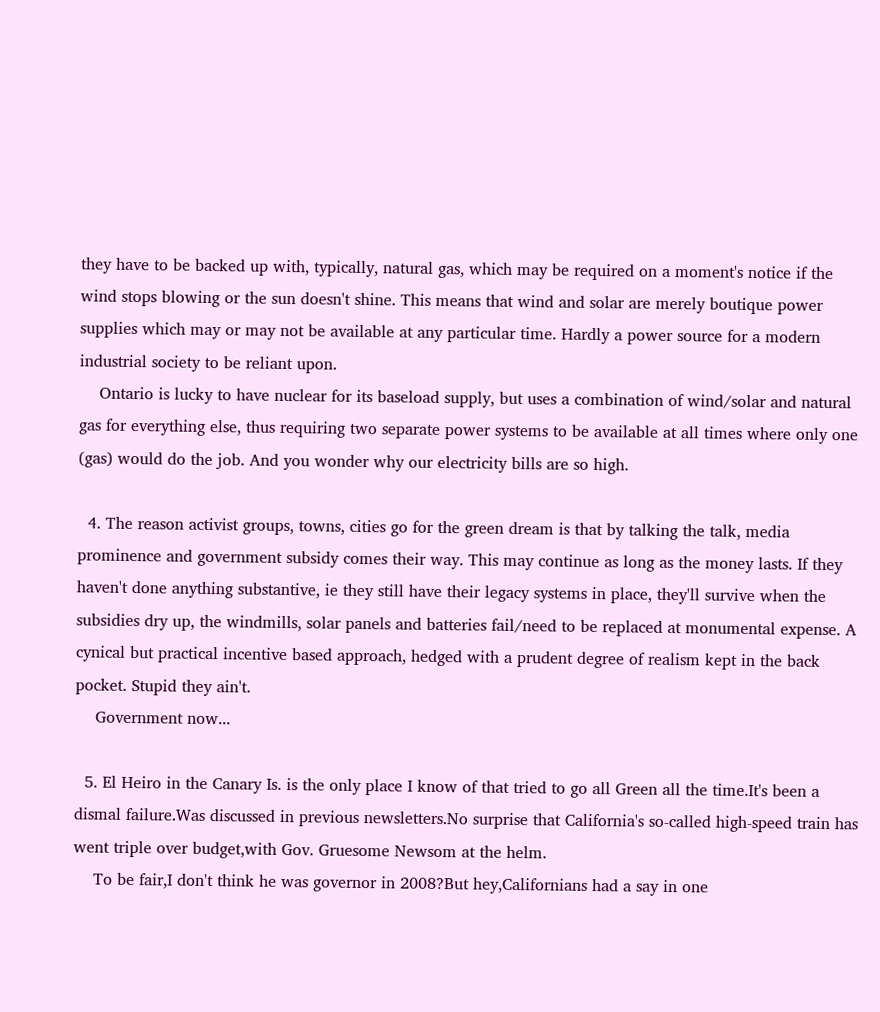they have to be backed up with, typically, natural gas, which may be required on a moment's notice if the wind stops blowing or the sun doesn't shine. This means that wind and solar are merely boutique power supplies which may or may not be available at any particular time. Hardly a power source for a modern industrial society to be reliant upon.
    Ontario is lucky to have nuclear for its baseload supply, but uses a combination of wind/solar and natural gas for everything else, thus requiring two separate power systems to be available at all times where only one (gas) would do the job. And you wonder why our electricity bills are so high.

  4. The reason activist groups, towns, cities go for the green dream is that by talking the talk, media prominence and government subsidy comes their way. This may continue as long as the money lasts. If they haven't done anything substantive, ie they still have their legacy systems in place, they'll survive when the subsidies dry up, the windmills, solar panels and batteries fail/need to be replaced at monumental expense. A cynical but practical incentive based approach, hedged with a prudent degree of realism kept in the back pocket. Stupid they ain't.
    Government now...

  5. El Heiro in the Canary Is. is the only place I know of that tried to go all Green all the time.It's been a dismal failure.Was discussed in previous newsletters.No surprise that California's so-called high-speed train has went triple over budget,with Gov. Gruesome Newsom at the helm.
    To be fair,I don't think he was governor in 2008?But hey,Californians had a say in one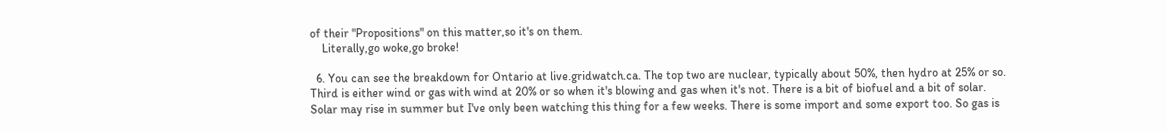of their "Propositions" on this matter,so it's on them.
    Literally,go woke,go broke!

  6. You can see the breakdown for Ontario at live.gridwatch.ca. The top two are nuclear, typically about 50%, then hydro at 25% or so. Third is either wind or gas with wind at 20% or so when it's blowing and gas when it's not. There is a bit of biofuel and a bit of solar. Solar may rise in summer but I've only been watching this thing for a few weeks. There is some import and some export too. So gas is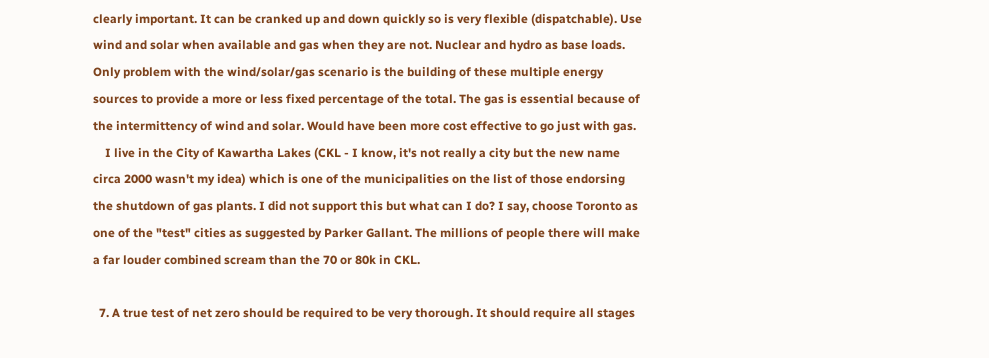clearly important. It can be cranked up and down quickly so is very flexible (dispatchable). Use wind and solar when available and gas when they are not. Nuclear and hydro as base loads. Only problem with the wind/solar/gas scenario is the building of these multiple energy sources to provide a more or less fixed percentage of the total. The gas is essential because of the intermittency of wind and solar. Would have been more cost effective to go just with gas.
    I live in the City of Kawartha Lakes (CKL - I know, it's not really a city but the new name circa 2000 wasn't my idea) which is one of the municipalities on the list of those endorsing the shutdown of gas plants. I did not support this but what can I do? I say, choose Toronto as one of the "test" cities as suggested by Parker Gallant. The millions of people there will make a far louder combined scream than the 70 or 80k in CKL.

  7. A true test of net zero should be required to be very thorough. It should require all stages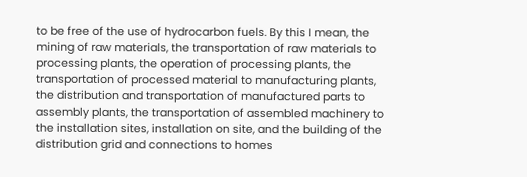to be free of the use of hydrocarbon fuels. By this I mean, the mining of raw materials, the transportation of raw materials to processing plants, the operation of processing plants, the transportation of processed material to manufacturing plants, the distribution and transportation of manufactured parts to assembly plants, the transportation of assembled machinery to the installation sites, installation on site, and the building of the distribution grid and connections to homes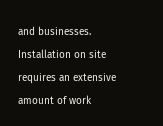and businesses. Installation on site requires an extensive amount of work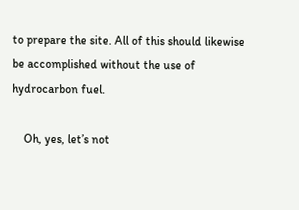to prepare the site. All of this should likewise be accomplished without the use of hydrocarbon fuel.

    Oh, yes, let’s not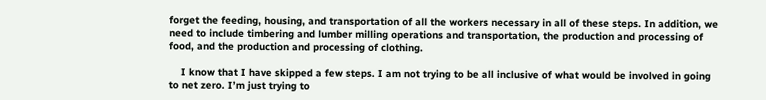forget the feeding, housing, and transportation of all the workers necessary in all of these steps. In addition, we need to include timbering and lumber milling operations and transportation, the production and processing of food, and the production and processing of clothing.

    I know that I have skipped a few steps. I am not trying to be all inclusive of what would be involved in going to net zero. I’m just trying to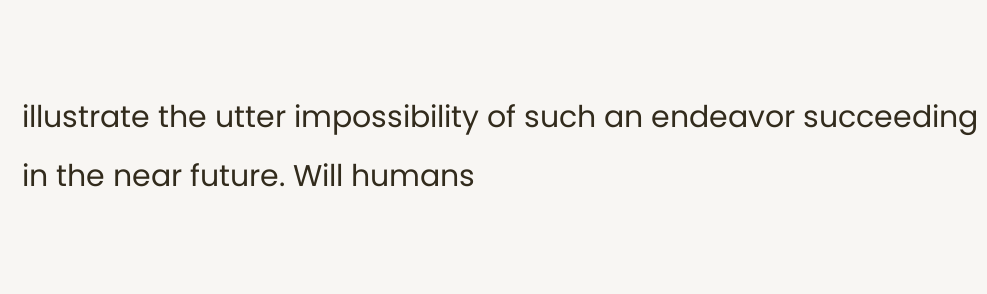illustrate the utter impossibility of such an endeavor succeeding in the near future. Will humans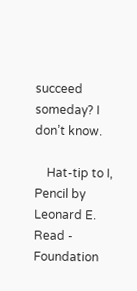succeed someday? I don’t know.

    Hat-tip to I, Pencil by Leonard E. Read - Foundation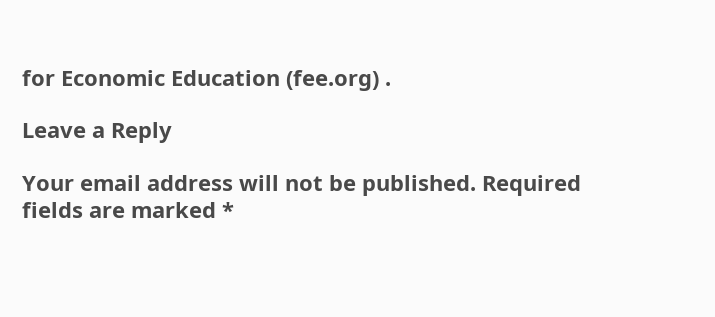for Economic Education (fee.org) .

Leave a Reply

Your email address will not be published. Required fields are marked *